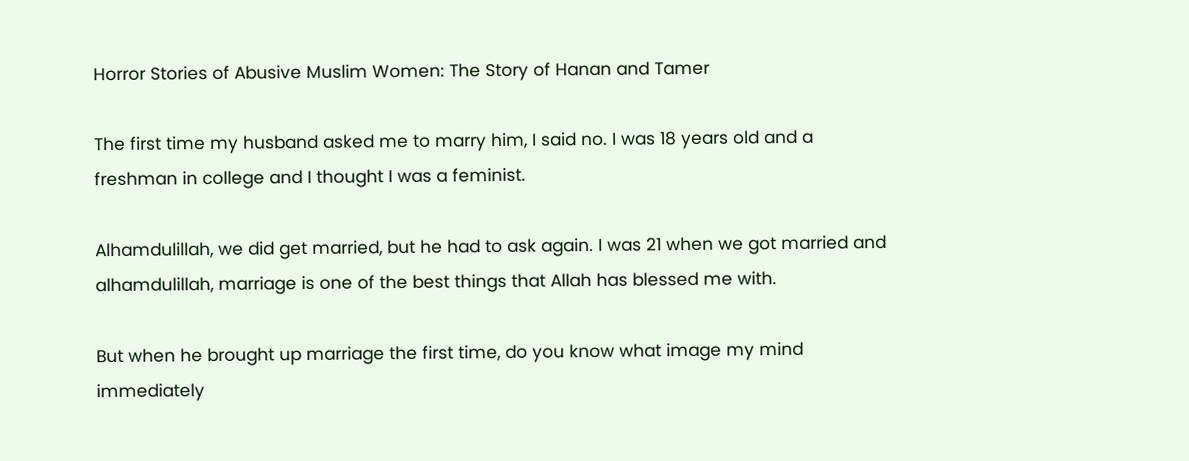Horror Stories of Abusive Muslim Women: The Story of Hanan and Tamer

The first time my husband asked me to marry him, I said no. I was 18 years old and a freshman in college and I thought I was a feminist.

Alhamdulillah, we did get married, but he had to ask again. I was 21 when we got married and alhamdulillah, marriage is one of the best things that Allah has blessed me with.

But when he brought up marriage the first time, do you know what image my mind immediately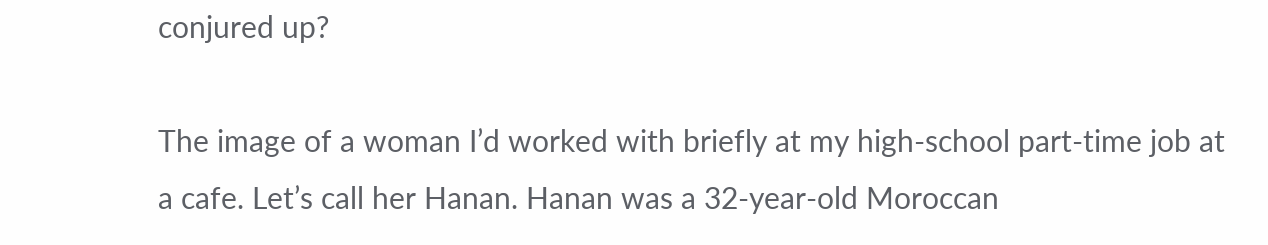conjured up?

The image of a woman I’d worked with briefly at my high-school part-time job at a cafe. Let’s call her Hanan. Hanan was a 32-year-old Moroccan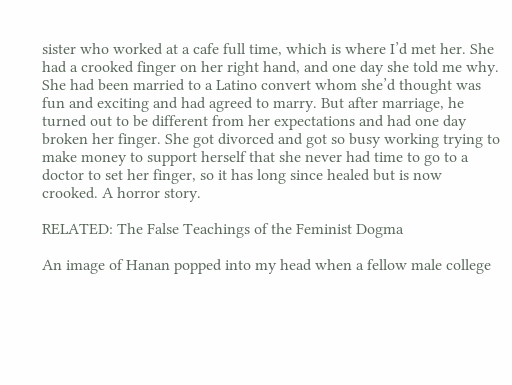sister who worked at a cafe full time, which is where I’d met her. She had a crooked finger on her right hand, and one day she told me why. She had been married to a Latino convert whom she’d thought was fun and exciting and had agreed to marry. But after marriage, he turned out to be different from her expectations and had one day broken her finger. She got divorced and got so busy working trying to make money to support herself that she never had time to go to a doctor to set her finger, so it has long since healed but is now crooked. A horror story.

RELATED: The False Teachings of the Feminist Dogma

An image of Hanan popped into my head when a fellow male college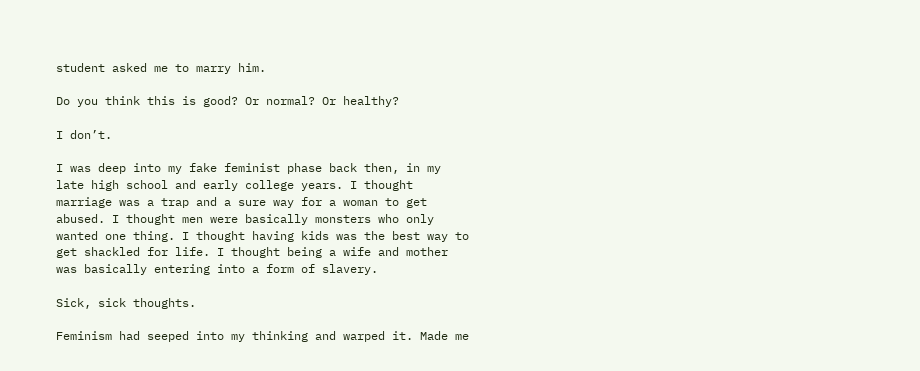student asked me to marry him.

Do you think this is good? Or normal? Or healthy?

I don’t.

I was deep into my fake feminist phase back then, in my late high school and early college years. I thought marriage was a trap and a sure way for a woman to get abused. I thought men were basically monsters who only wanted one thing. I thought having kids was the best way to get shackled for life. I thought being a wife and mother was basically entering into a form of slavery.

Sick, sick thoughts.

Feminism had seeped into my thinking and warped it. Made me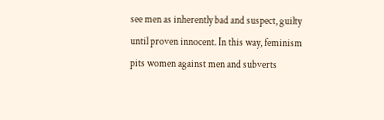see men as inherently bad and suspect, guilty until proven innocent. In this way, feminism pits women against men and subverts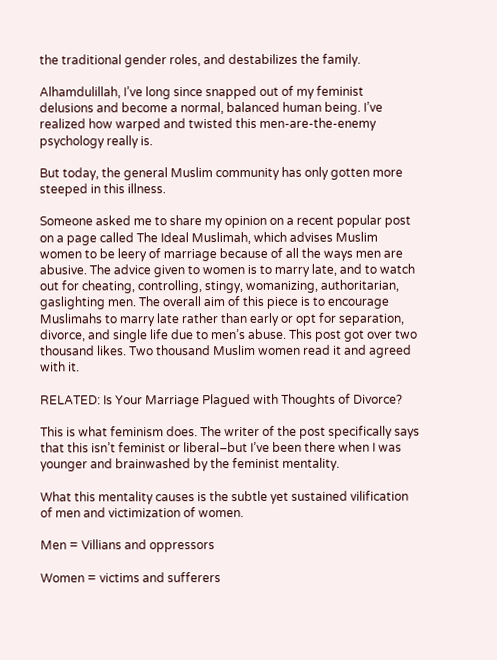the traditional gender roles, and destabilizes the family.

Alhamdulillah, I’ve long since snapped out of my feminist delusions and become a normal, balanced human being. I’ve realized how warped and twisted this men-are-the-enemy psychology really is.

But today, the general Muslim community has only gotten more steeped in this illness.

Someone asked me to share my opinion on a recent popular post on a page called The Ideal Muslimah, which advises Muslim women to be leery of marriage because of all the ways men are abusive. The advice given to women is to marry late, and to watch out for cheating, controlling, stingy, womanizing, authoritarian, gaslighting men. The overall aim of this piece is to encourage Muslimahs to marry late rather than early or opt for separation, divorce, and single life due to men’s abuse. This post got over two thousand likes. Two thousand Muslim women read it and agreed with it.

RELATED: Is Your Marriage Plagued with Thoughts of Divorce?

This is what feminism does. The writer of the post specifically says that this isn’t feminist or liberal–but I’ve been there when I was younger and brainwashed by the feminist mentality.

What this mentality causes is the subtle yet sustained vilification of men and victimization of women.

Men = Villians and oppressors

Women = victims and sufferers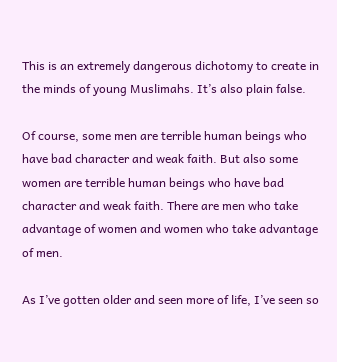This is an extremely dangerous dichotomy to create in the minds of young Muslimahs. It’s also plain false.

Of course, some men are terrible human beings who have bad character and weak faith. But also some women are terrible human beings who have bad character and weak faith. There are men who take advantage of women and women who take advantage of men.

As I’ve gotten older and seen more of life, I’ve seen so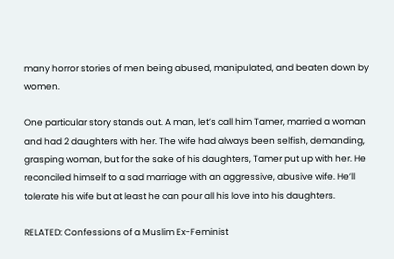many horror stories of men being abused, manipulated, and beaten down by women.

One particular story stands out. A man, let’s call him Tamer, married a woman and had 2 daughters with her. The wife had always been selfish, demanding, grasping woman, but for the sake of his daughters, Tamer put up with her. He reconciled himself to a sad marriage with an aggressive, abusive wife. He’ll tolerate his wife but at least he can pour all his love into his daughters.

RELATED: Confessions of a Muslim Ex-Feminist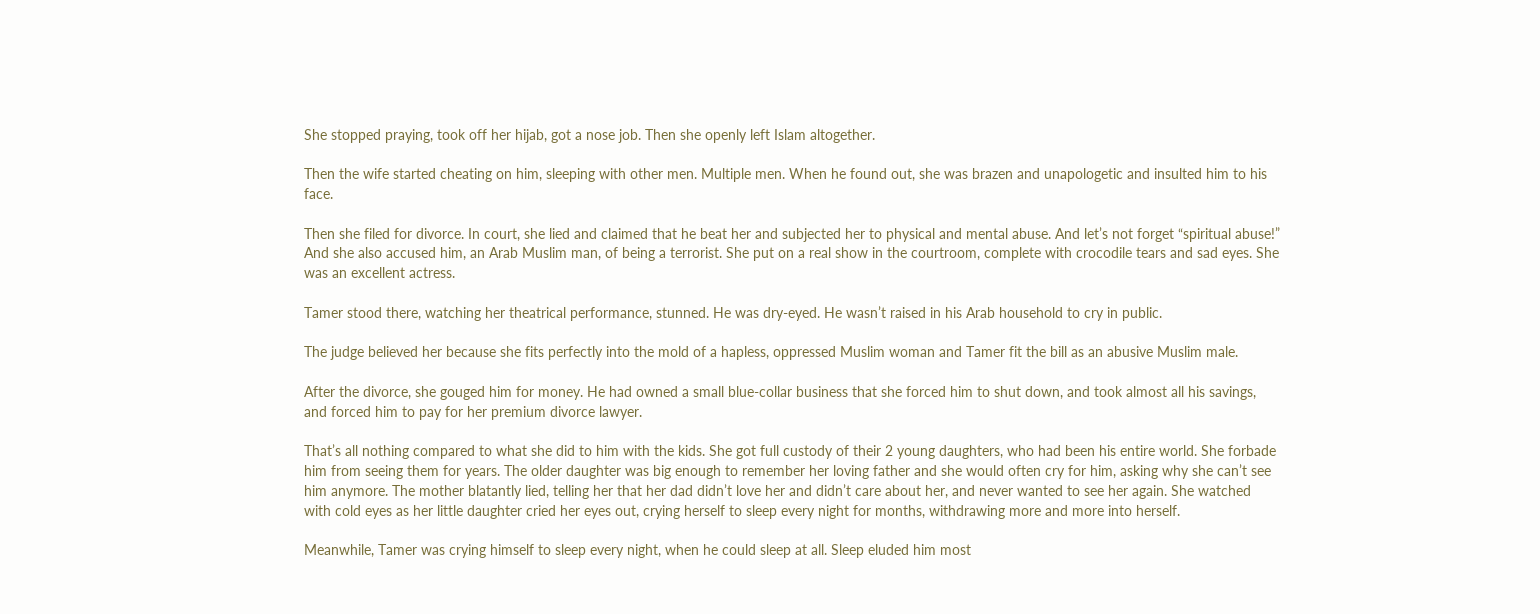She stopped praying, took off her hijab, got a nose job. Then she openly left Islam altogether.

Then the wife started cheating on him, sleeping with other men. Multiple men. When he found out, she was brazen and unapologetic and insulted him to his face.

Then she filed for divorce. In court, she lied and claimed that he beat her and subjected her to physical and mental abuse. And let’s not forget “spiritual abuse!” And she also accused him, an Arab Muslim man, of being a terrorist. She put on a real show in the courtroom, complete with crocodile tears and sad eyes. She was an excellent actress.

Tamer stood there, watching her theatrical performance, stunned. He was dry-eyed. He wasn’t raised in his Arab household to cry in public.

The judge believed her because she fits perfectly into the mold of a hapless, oppressed Muslim woman and Tamer fit the bill as an abusive Muslim male.

After the divorce, she gouged him for money. He had owned a small blue-collar business that she forced him to shut down, and took almost all his savings, and forced him to pay for her premium divorce lawyer.

That’s all nothing compared to what she did to him with the kids. She got full custody of their 2 young daughters, who had been his entire world. She forbade him from seeing them for years. The older daughter was big enough to remember her loving father and she would often cry for him, asking why she can’t see him anymore. The mother blatantly lied, telling her that her dad didn’t love her and didn’t care about her, and never wanted to see her again. She watched with cold eyes as her little daughter cried her eyes out, crying herself to sleep every night for months, withdrawing more and more into herself.

Meanwhile, Tamer was crying himself to sleep every night, when he could sleep at all. Sleep eluded him most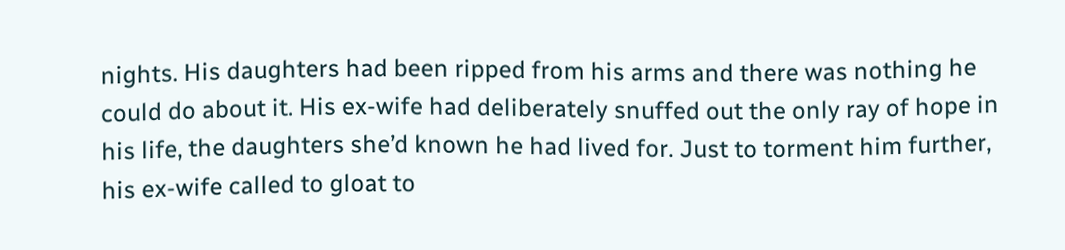nights. His daughters had been ripped from his arms and there was nothing he could do about it. His ex-wife had deliberately snuffed out the only ray of hope in his life, the daughters she’d known he had lived for. Just to torment him further, his ex-wife called to gloat to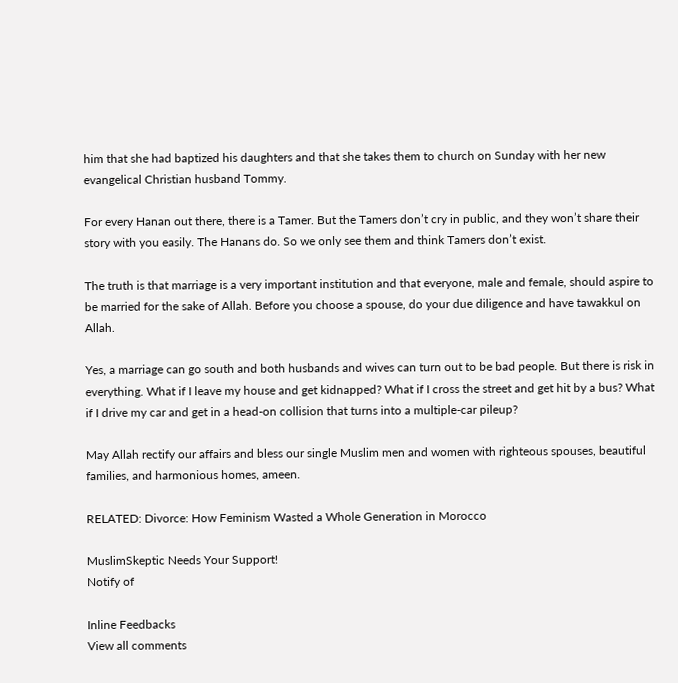him that she had baptized his daughters and that she takes them to church on Sunday with her new evangelical Christian husband Tommy.

For every Hanan out there, there is a Tamer. But the Tamers don’t cry in public, and they won’t share their story with you easily. The Hanans do. So we only see them and think Tamers don’t exist.

The truth is that marriage is a very important institution and that everyone, male and female, should aspire to be married for the sake of Allah. Before you choose a spouse, do your due diligence and have tawakkul on Allah.

Yes, a marriage can go south and both husbands and wives can turn out to be bad people. But there is risk in everything. What if I leave my house and get kidnapped? What if I cross the street and get hit by a bus? What if I drive my car and get in a head-on collision that turns into a multiple-car pileup?

May Allah rectify our affairs and bless our single Muslim men and women with righteous spouses, beautiful families, and harmonious homes, ameen.

RELATED: Divorce: How Feminism Wasted a Whole Generation in Morocco

MuslimSkeptic Needs Your Support!
Notify of

Inline Feedbacks
View all comments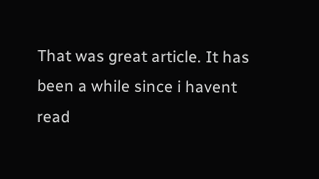That was great article. It has been a while since i havent read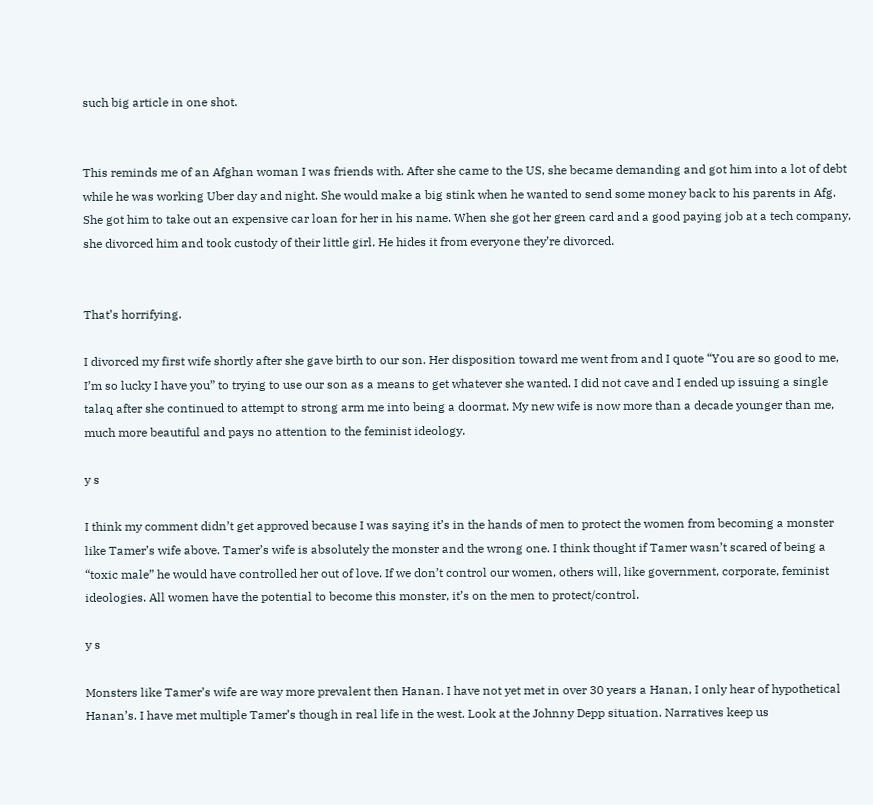such big article in one shot.


This reminds me of an Afghan woman I was friends with. After she came to the US, she became demanding and got him into a lot of debt while he was working Uber day and night. She would make a big stink when he wanted to send some money back to his parents in Afg. She got him to take out an expensive car loan for her in his name. When she got her green card and a good paying job at a tech company, she divorced him and took custody of their little girl. He hides it from everyone they’re divorced.


That’s horrifying.

I divorced my first wife shortly after she gave birth to our son. Her disposition toward me went from and I quote “You are so good to me, I’m so lucky I have you” to trying to use our son as a means to get whatever she wanted. I did not cave and I ended up issuing a single talaq after she continued to attempt to strong arm me into being a doormat. My new wife is now more than a decade younger than me, much more beautiful and pays no attention to the feminist ideology.

y s

I think my comment didn’t get approved because I was saying it’s in the hands of men to protect the women from becoming a monster like Tamer’s wife above. Tamer’s wife is absolutely the monster and the wrong one. I think thought if Tamer wasn’t scared of being a “toxic male” he would have controlled her out of love. If we don’t control our women, others will, like government, corporate, feminist ideologies. All women have the potential to become this monster, it’s on the men to protect/control.

y s

Monsters like Tamer’s wife are way more prevalent then Hanan. I have not yet met in over 30 years a Hanan, I only hear of hypothetical Hanan’s. I have met multiple Tamer’s though in real life in the west. Look at the Johnny Depp situation. Narratives keep us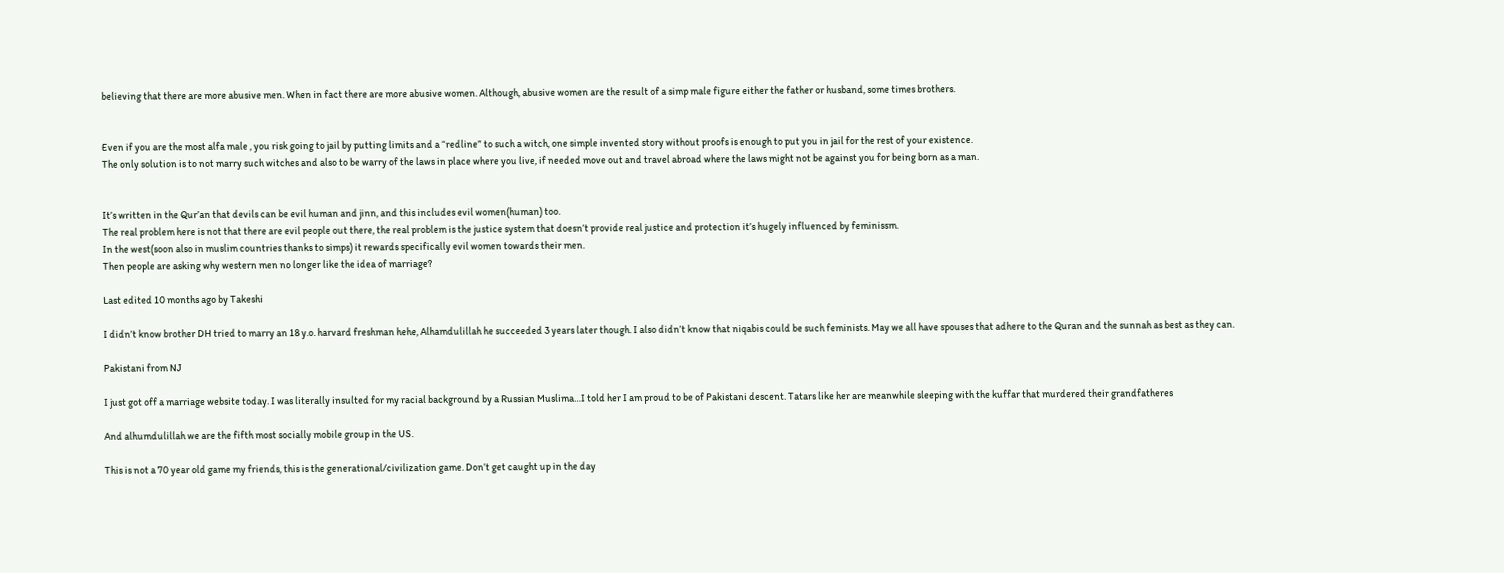believing that there are more abusive men. When in fact there are more abusive women. Although, abusive women are the result of a simp male figure either the father or husband, some times brothers.


Even if you are the most alfa male , you risk going to jail by putting limits and a “redline” to such a witch, one simple invented story without proofs is enough to put you in jail for the rest of your existence.
The only solution is to not marry such witches and also to be warry of the laws in place where you live, if needed move out and travel abroad where the laws might not be against you for being born as a man.


It’s written in the Qur’an that devils can be evil human and jinn, and this includes evil women(human) too.
The real problem here is not that there are evil people out there, the real problem is the justice system that doesn’t provide real justice and protection it’s hugely influenced by feminissm.
In the west(soon also in muslim countries thanks to simps) it rewards specifically evil women towards their men.
Then people are asking why western men no longer like the idea of marriage?

Last edited 10 months ago by Takeshi

I didn’t know brother DH tried to marry an 18 y.o. harvard freshman hehe, Alhamdulillah he succeeded 3 years later though. I also didn’t know that niqabis could be such feminists. May we all have spouses that adhere to the Quran and the sunnah as best as they can.

Pakistani from NJ

I just got off a marriage website today. I was literally insulted for my racial background by a Russian Muslima…I told her I am proud to be of Pakistani descent. Tatars like her are meanwhile sleeping with the kuffar that murdered their grandfatheres

And alhumdulillah we are the fifth most socially mobile group in the US.

This is not a 70 year old game my friends, this is the generational/civilization game. Don’t get caught up in the day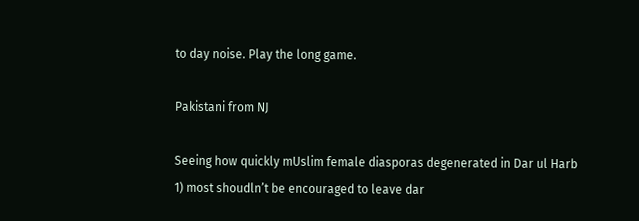to day noise. Play the long game.

Pakistani from NJ

Seeing how quickly mUslim female diasporas degenerated in Dar ul Harb
1) most shoudln’t be encouraged to leave dar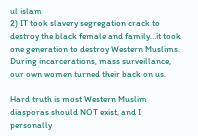ul islam
2) IT took slavery segregation crack to destroy the black female and family…it took one generation to destroy Western Muslims. During incarcerations, mass surveillance, our own women turned their back on us.

Hard truth is most Western Muslim diasporas should NOT exist, and I personally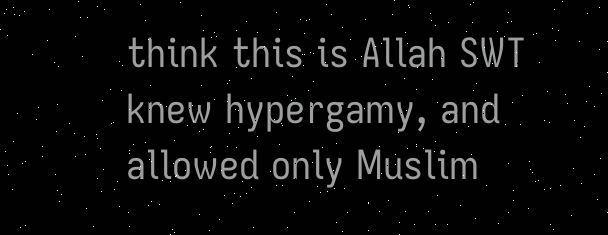think this is Allah SWT knew hypergamy, and allowed only Muslim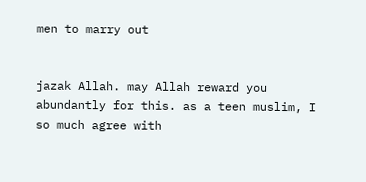men to marry out


jazak Allah. may Allah reward you abundantly for this. as a teen muslim, I so much agree with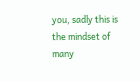you, sadly this is the mindset of many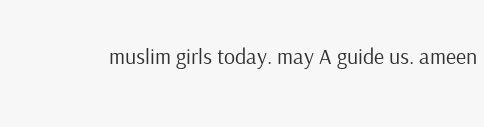muslim girls today. may A guide us. ameen